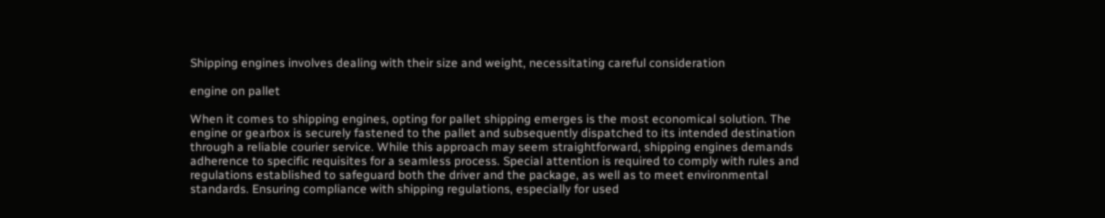Shipping engines involves dealing with their size and weight, necessitating careful consideration

engine on pallet

When it comes to shipping engines, opting for pallet shipping emerges is the most economical solution. The engine or gearbox is securely fastened to the pallet and subsequently dispatched to its intended destination through a reliable courier service. While this approach may seem straightforward, shipping engines demands adherence to specific requisites for a seamless process. Special attention is required to comply with rules and regulations established to safeguard both the driver and the package, as well as to meet environmental standards. Ensuring compliance with shipping regulations, especially for used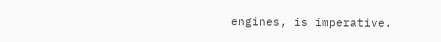engines, is imperative.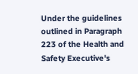Under the guidelines outlined in Paragraph 223 of the Health and Safety Executive's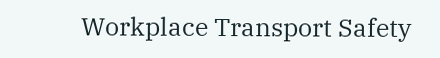Workplace Transport Safety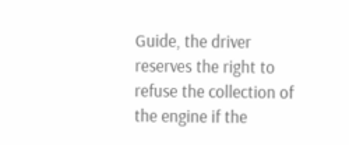Guide, the driver reserves the right to refuse the collection of the engine if the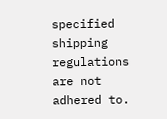specified shipping regulations are not adhered to.